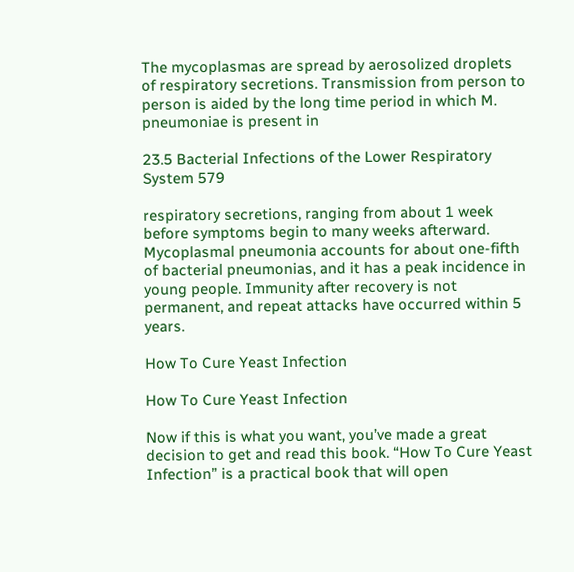The mycoplasmas are spread by aerosolized droplets of respiratory secretions. Transmission from person to person is aided by the long time period in which M. pneumoniae is present in

23.5 Bacterial Infections of the Lower Respiratory System 579

respiratory secretions, ranging from about 1 week before symptoms begin to many weeks afterward. Mycoplasmal pneumonia accounts for about one-fifth of bacterial pneumonias, and it has a peak incidence in young people. Immunity after recovery is not permanent, and repeat attacks have occurred within 5 years.

How To Cure Yeast Infection

How To Cure Yeast Infection

Now if this is what you want, you’ve made a great decision to get and read this book. “How To Cure Yeast Infection” is a practical book that will open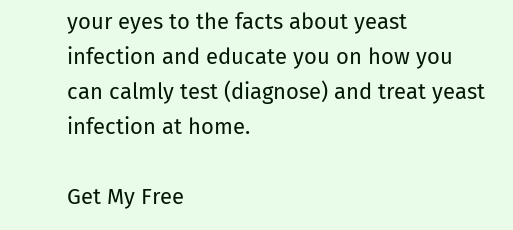your eyes to the facts about yeast infection and educate you on how you can calmly test (diagnose) and treat yeast infection at home.

Get My Free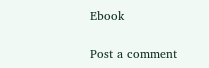Ebook

Post a comment